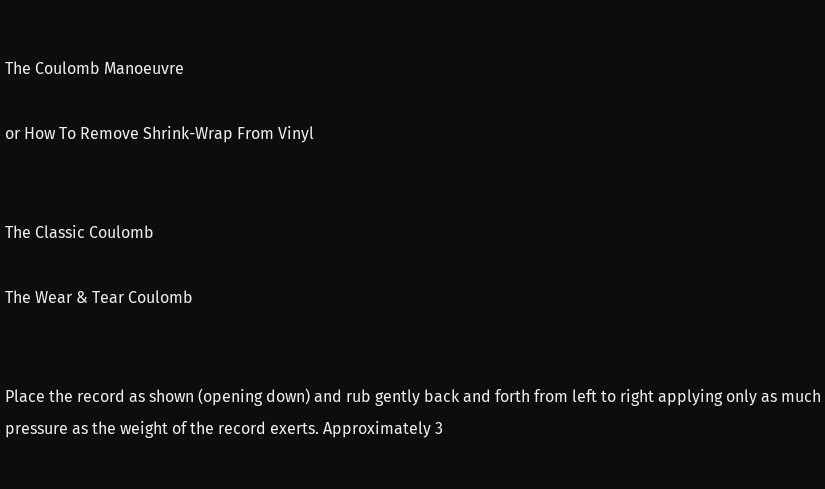The Coulomb Manoeuvre

or How To Remove Shrink-Wrap From Vinyl


The Classic Coulomb

The Wear & Tear Coulomb


Place the record as shown (opening down) and rub gently back and forth from left to right applying only as much pressure as the weight of the record exerts. Approximately 3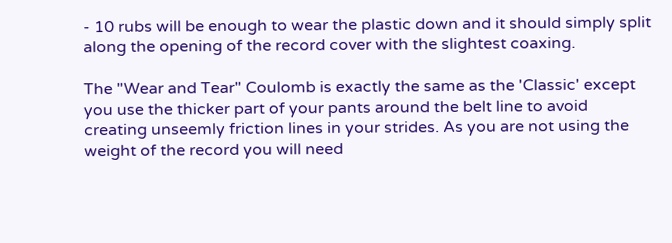- 10 rubs will be enough to wear the plastic down and it should simply split along the opening of the record cover with the slightest coaxing.

The "Wear and Tear" Coulomb is exactly the same as the 'Classic' except you use the thicker part of your pants around the belt line to avoid creating unseemly friction lines in your strides. As you are not using the weight of the record you will need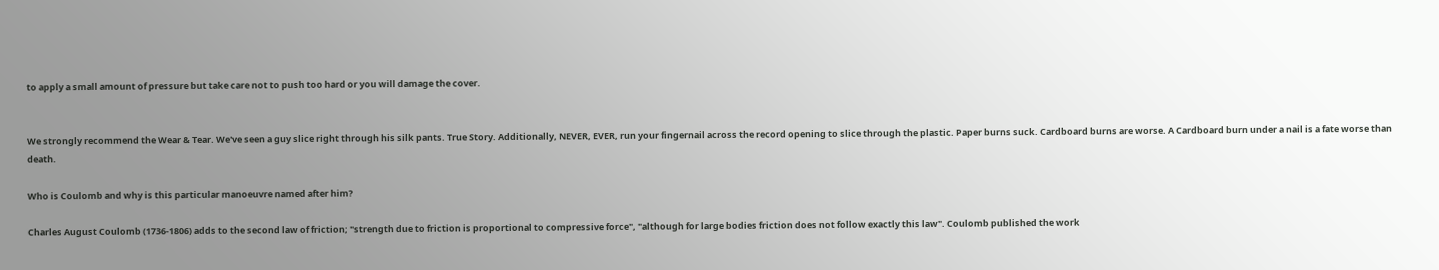to apply a small amount of pressure but take care not to push too hard or you will damage the cover.


We strongly recommend the Wear & Tear. We've seen a guy slice right through his silk pants. True Story. Additionally, NEVER, EVER, run your fingernail across the record opening to slice through the plastic. Paper burns suck. Cardboard burns are worse. A Cardboard burn under a nail is a fate worse than death.

Who is Coulomb and why is this particular manoeuvre named after him?

Charles August Coulomb (1736-1806) adds to the second law of friction; "strength due to friction is proportional to compressive force", "although for large bodies friction does not follow exactly this law". Coulomb published the work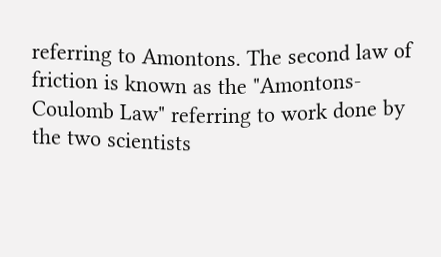referring to Amontons. The second law of friction is known as the "Amontons-Coulomb Law" referring to work done by the two scientists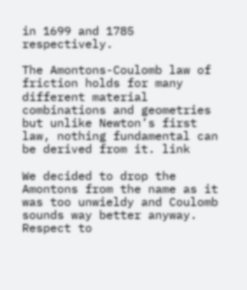in 1699 and 1785 respectively.

The Amontons-Coulomb law of friction holds for many different material combinations and geometries but unlike Newton’s first law, nothing fundamental can be derived from it. link

We decided to drop the Amontons from the name as it was too unwieldy and Coulomb sounds way better anyway. Respect to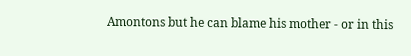Amontons but he can blame his mother - or in this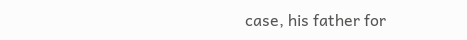case, his father for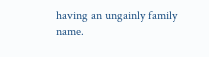having an ungainly family name.